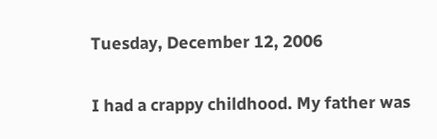Tuesday, December 12, 2006


I had a crappy childhood. My father was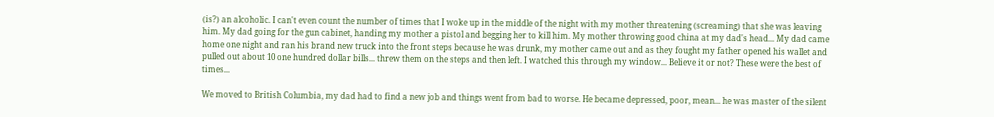(is?) an alcoholic. I can't even count the number of times that I woke up in the middle of the night with my mother threatening (screaming) that she was leaving him. My dad going for the gun cabinet, handing my mother a pistol and begging her to kill him. My mother throwing good china at my dad's head... My dad came home one night and ran his brand new truck into the front steps because he was drunk, my mother came out and as they fought my father opened his wallet and pulled out about 10 one hundred dollar bills... threw them on the steps and then left. I watched this through my window... Believe it or not? These were the best of times...

We moved to British Columbia, my dad had to find a new job and things went from bad to worse. He became depressed, poor, mean... he was master of the silent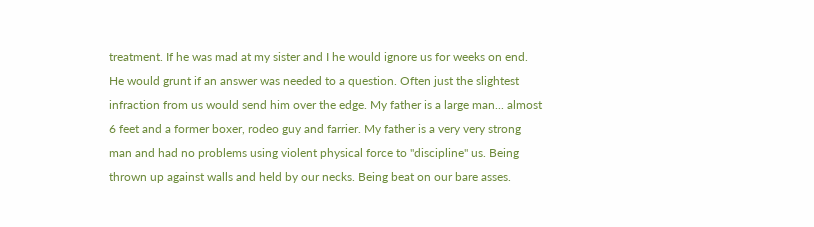treatment. If he was mad at my sister and I he would ignore us for weeks on end. He would grunt if an answer was needed to a question. Often just the slightest infraction from us would send him over the edge. My father is a large man... almost 6 feet and a former boxer, rodeo guy and farrier. My father is a very very strong man and had no problems using violent physical force to "discipline" us. Being thrown up against walls and held by our necks. Being beat on our bare asses.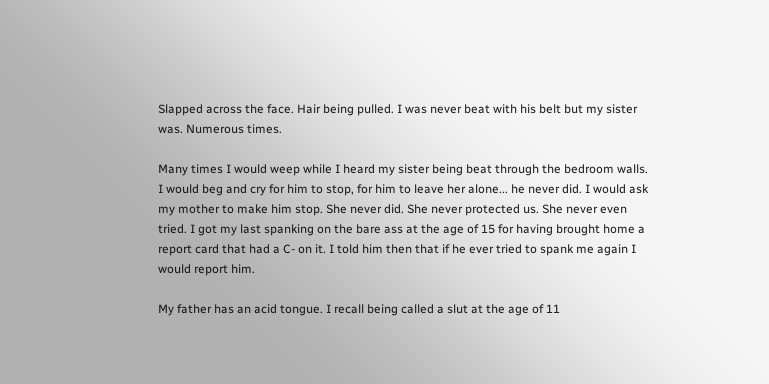Slapped across the face. Hair being pulled. I was never beat with his belt but my sister was. Numerous times.

Many times I would weep while I heard my sister being beat through the bedroom walls. I would beg and cry for him to stop, for him to leave her alone... he never did. I would ask my mother to make him stop. She never did. She never protected us. She never even tried. I got my last spanking on the bare ass at the age of 15 for having brought home a report card that had a C- on it. I told him then that if he ever tried to spank me again I would report him.

My father has an acid tongue. I recall being called a slut at the age of 11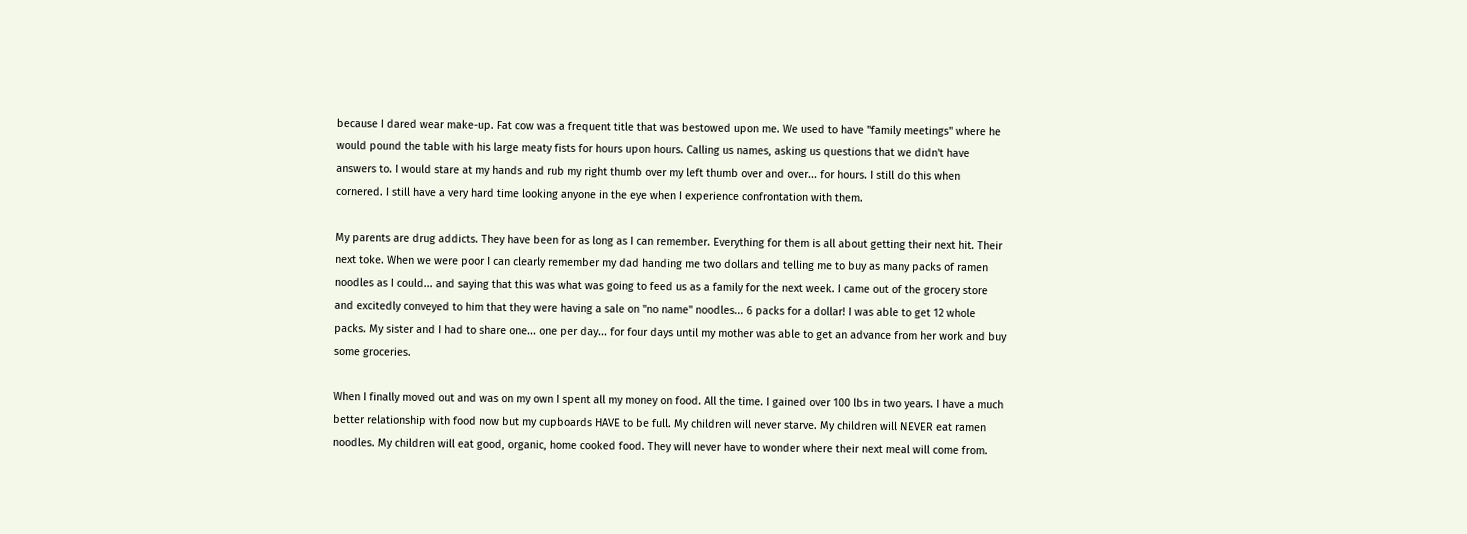because I dared wear make-up. Fat cow was a frequent title that was bestowed upon me. We used to have "family meetings" where he would pound the table with his large meaty fists for hours upon hours. Calling us names, asking us questions that we didn't have answers to. I would stare at my hands and rub my right thumb over my left thumb over and over... for hours. I still do this when cornered. I still have a very hard time looking anyone in the eye when I experience confrontation with them.

My parents are drug addicts. They have been for as long as I can remember. Everything for them is all about getting their next hit. Their next toke. When we were poor I can clearly remember my dad handing me two dollars and telling me to buy as many packs of ramen noodles as I could... and saying that this was what was going to feed us as a family for the next week. I came out of the grocery store and excitedly conveyed to him that they were having a sale on "no name" noodles... 6 packs for a dollar! I was able to get 12 whole packs. My sister and I had to share one... one per day... for four days until my mother was able to get an advance from her work and buy some groceries.

When I finally moved out and was on my own I spent all my money on food. All the time. I gained over 100 lbs in two years. I have a much better relationship with food now but my cupboards HAVE to be full. My children will never starve. My children will NEVER eat ramen noodles. My children will eat good, organic, home cooked food. They will never have to wonder where their next meal will come from.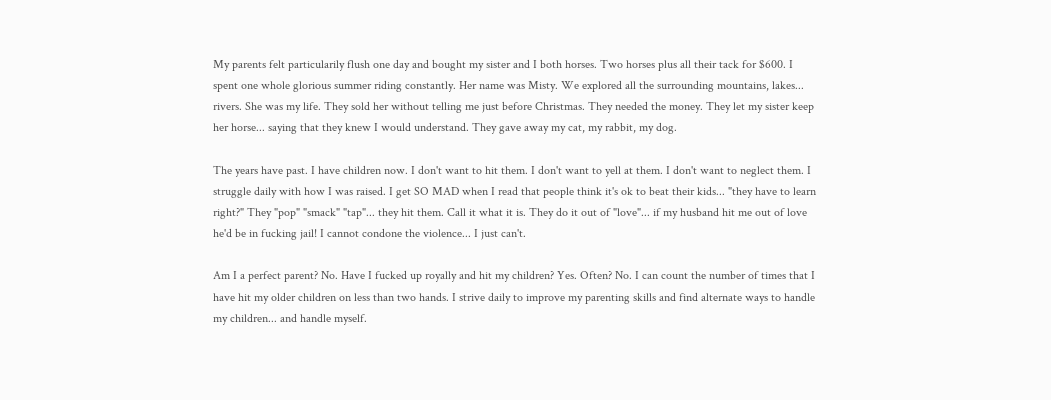My parents felt particularily flush one day and bought my sister and I both horses. Two horses plus all their tack for $600. I spent one whole glorious summer riding constantly. Her name was Misty. We explored all the surrounding mountains, lakes... rivers. She was my life. They sold her without telling me just before Christmas. They needed the money. They let my sister keep her horse... saying that they knew I would understand. They gave away my cat, my rabbit, my dog.

The years have past. I have children now. I don't want to hit them. I don't want to yell at them. I don't want to neglect them. I struggle daily with how I was raised. I get SO MAD when I read that people think it's ok to beat their kids... "they have to learn right?" They "pop" "smack" "tap"... they hit them. Call it what it is. They do it out of "love"... if my husband hit me out of love he'd be in fucking jail! I cannot condone the violence... I just can't.

Am I a perfect parent? No. Have I fucked up royally and hit my children? Yes. Often? No. I can count the number of times that I have hit my older children on less than two hands. I strive daily to improve my parenting skills and find alternate ways to handle my children... and handle myself.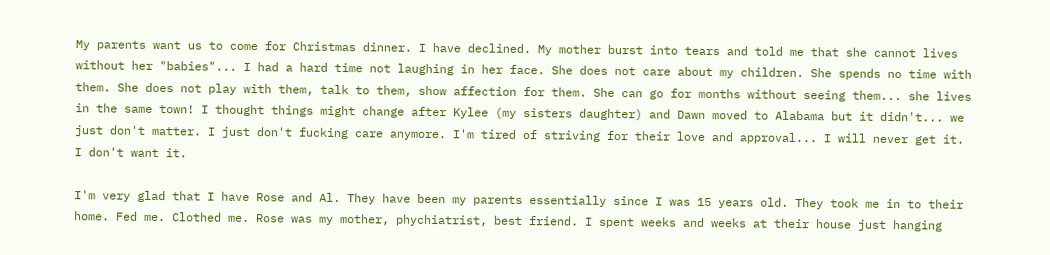My parents want us to come for Christmas dinner. I have declined. My mother burst into tears and told me that she cannot lives without her "babies"... I had a hard time not laughing in her face. She does not care about my children. She spends no time with them. She does not play with them, talk to them, show affection for them. She can go for months without seeing them... she lives in the same town! I thought things might change after Kylee (my sisters daughter) and Dawn moved to Alabama but it didn't... we just don't matter. I just don't fucking care anymore. I'm tired of striving for their love and approval... I will never get it. I don't want it.

I'm very glad that I have Rose and Al. They have been my parents essentially since I was 15 years old. They took me in to their home. Fed me. Clothed me. Rose was my mother, phychiatrist, best friend. I spent weeks and weeks at their house just hanging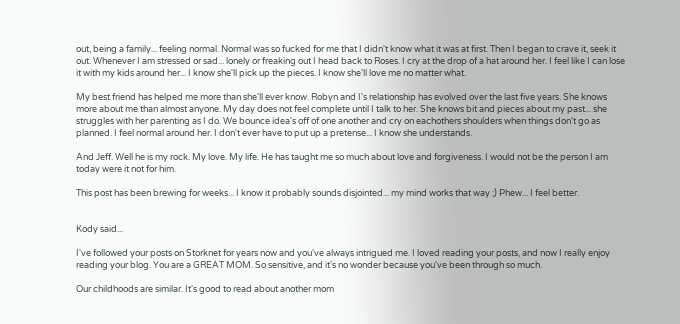out, being a family... feeling normal. Normal was so fucked for me that I didn't know what it was at first. Then I began to crave it, seek it out. Whenever I am stressed or sad... lonely or freaking out I head back to Roses. I cry at the drop of a hat around her. I feel like I can lose it with my kids around her... I know she'll pick up the pieces. I know she'll love me no matter what.

My best friend has helped me more than she'll ever know. Robyn and I's relationship has evolved over the last five years. She knows more about me than almost anyone. My day does not feel complete until I talk to her. She knows bit and pieces about my past... she struggles with her parenting as I do. We bounce idea's off of one another and cry on eachothers shoulders when things don't go as planned. I feel normal around her. I don't ever have to put up a pretense... I know she understands.

And Jeff. Well he is my rock. My love. My life. He has taught me so much about love and forgiveness. I would not be the person I am today were it not for him.

This post has been brewing for weeks... I know it probably sounds disjointed... my mind works that way ;) Phew... I feel better.


Kody said...

I've followed your posts on Storknet for years now and you've always intrigued me. I loved reading your posts, and now I really enjoy reading your blog. You are a GREAT MOM. So sensitive, and it's no wonder because you've been through so much.

Our childhoods are similar. It's good to read about another mom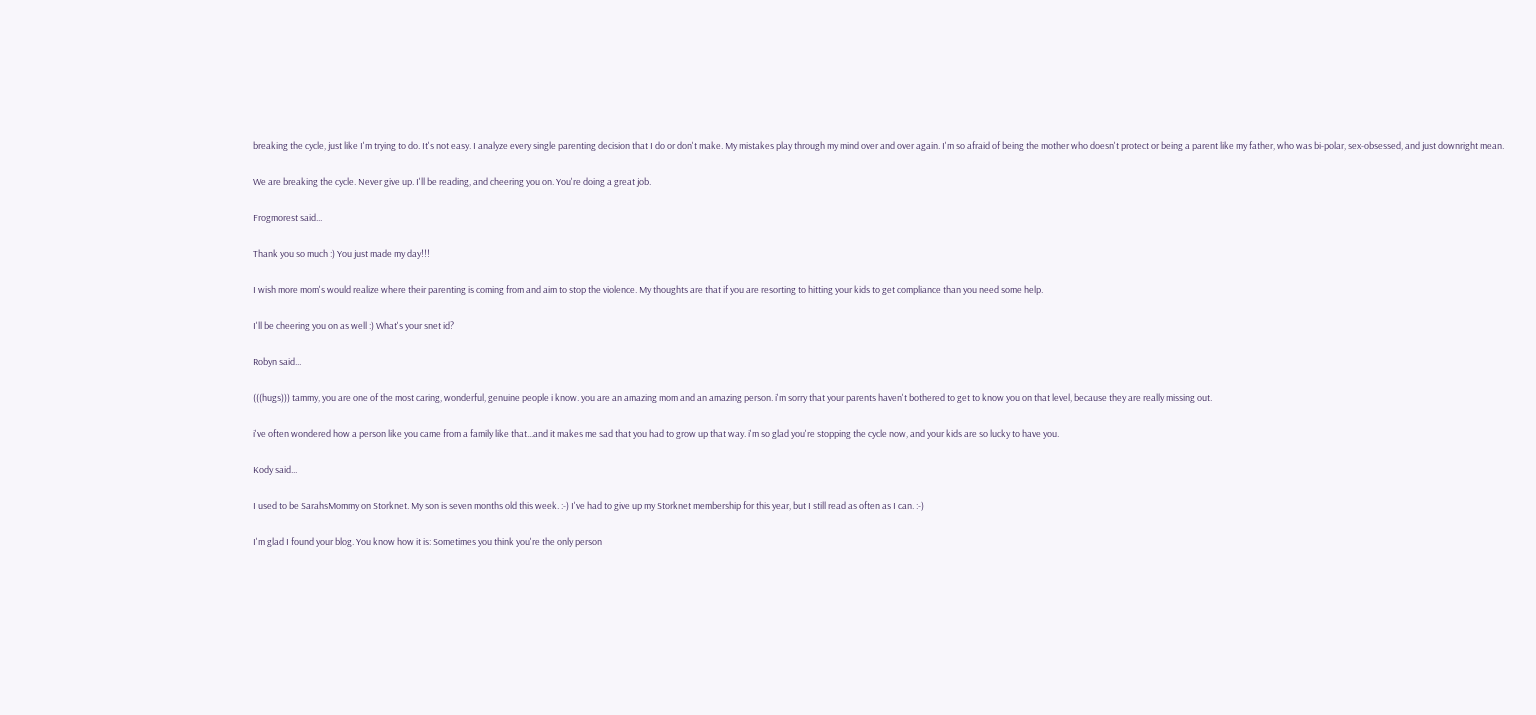breaking the cycle, just like I'm trying to do. It's not easy. I analyze every single parenting decision that I do or don't make. My mistakes play through my mind over and over again. I'm so afraid of being the mother who doesn't protect or being a parent like my father, who was bi-polar, sex-obsessed, and just downright mean.

We are breaking the cycle. Never give up. I'll be reading, and cheering you on. You're doing a great job.

Frogmorest said...

Thank you so much :) You just made my day!!!

I wish more mom's would realize where their parenting is coming from and aim to stop the violence. My thoughts are that if you are resorting to hitting your kids to get compliance than you need some help.

I'll be cheering you on as well :) What's your snet id?

Robyn said...

(((hugs))) tammy, you are one of the most caring, wonderful, genuine people i know. you are an amazing mom and an amazing person. i'm sorry that your parents haven't bothered to get to know you on that level, because they are really missing out.

i've often wondered how a person like you came from a family like that...and it makes me sad that you had to grow up that way. i'm so glad you're stopping the cycle now, and your kids are so lucky to have you.

Kody said...

I used to be SarahsMommy on Storknet. My son is seven months old this week. :-) I've had to give up my Storknet membership for this year, but I still read as often as I can. :-)

I'm glad I found your blog. You know how it is: Sometimes you think you're the only person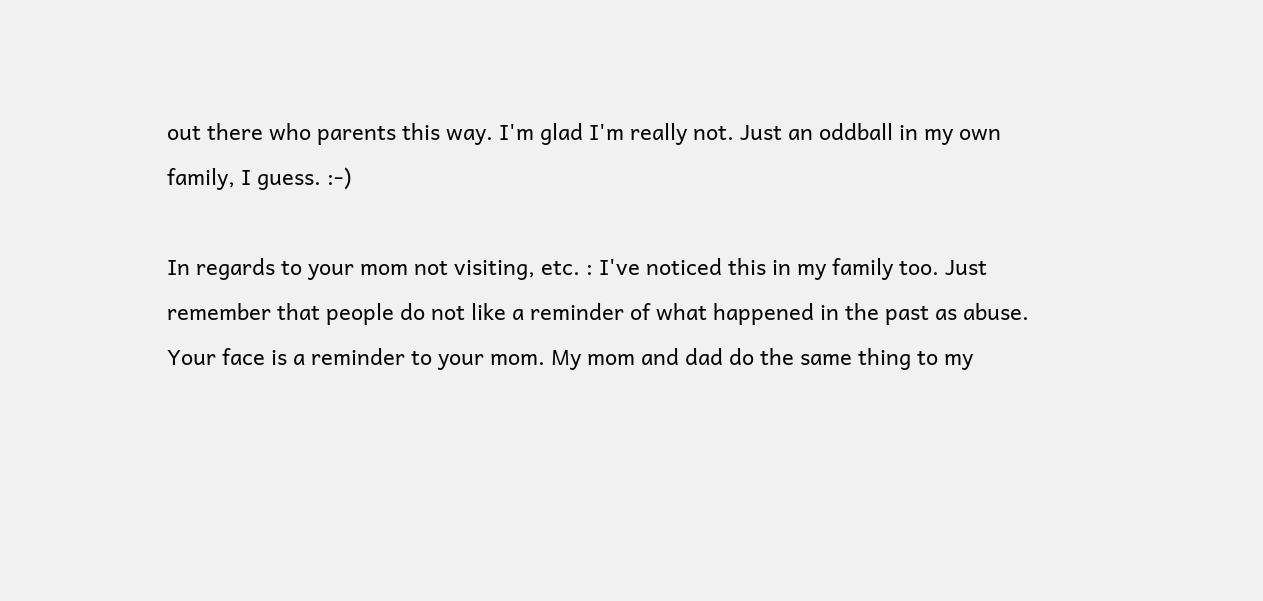out there who parents this way. I'm glad I'm really not. Just an oddball in my own family, I guess. :-)

In regards to your mom not visiting, etc. : I've noticed this in my family too. Just remember that people do not like a reminder of what happened in the past as abuse. Your face is a reminder to your mom. My mom and dad do the same thing to my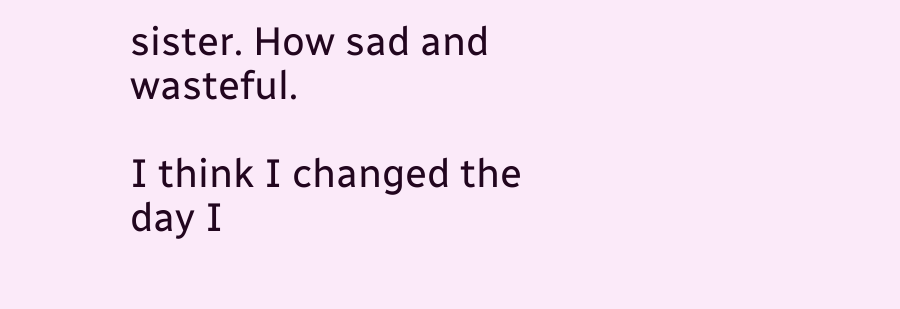sister. How sad and wasteful.

I think I changed the day I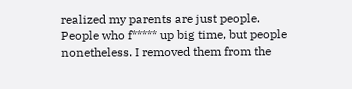realized my parents are just people. People who f***** up big time, but people nonetheless. I removed them from the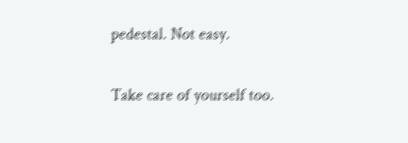pedestal. Not easy.

Take care of yourself too.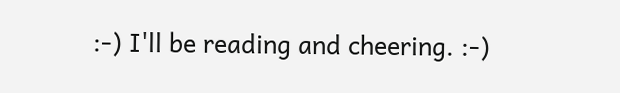:-) I'll be reading and cheering. :-)